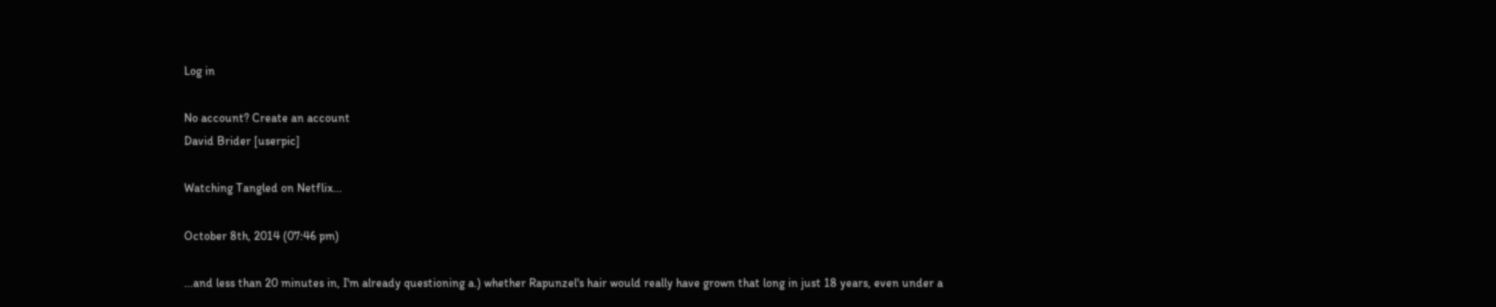Log in

No account? Create an account
David Brider [userpic]

Watching Tangled on Netflix...

October 8th, 2014 (07:46 pm)

...and less than 20 minutes in, I'm already questioning a.) whether Rapunzel's hair would really have grown that long in just 18 years, even under a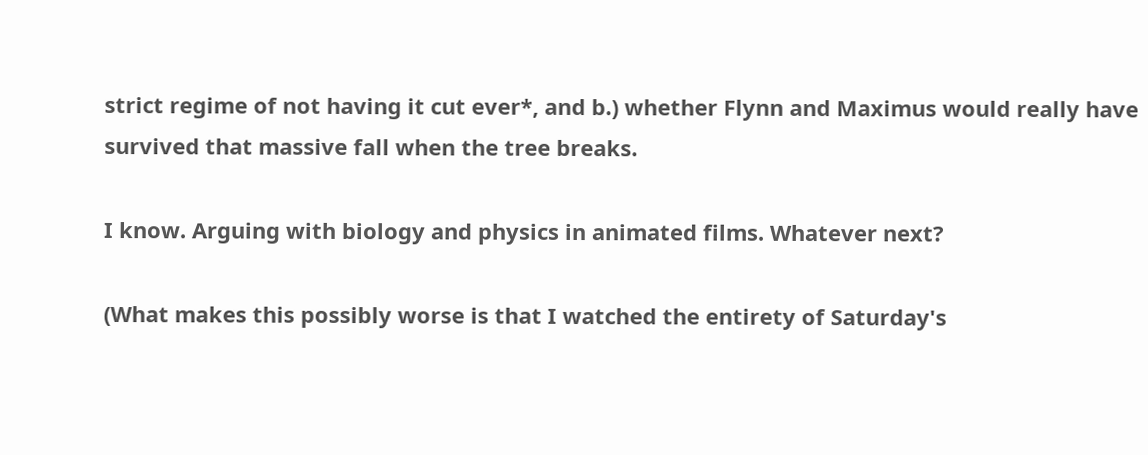strict regime of not having it cut ever*, and b.) whether Flynn and Maximus would really have survived that massive fall when the tree breaks.

I know. Arguing with biology and physics in animated films. Whatever next?

(What makes this possibly worse is that I watched the entirety of Saturday's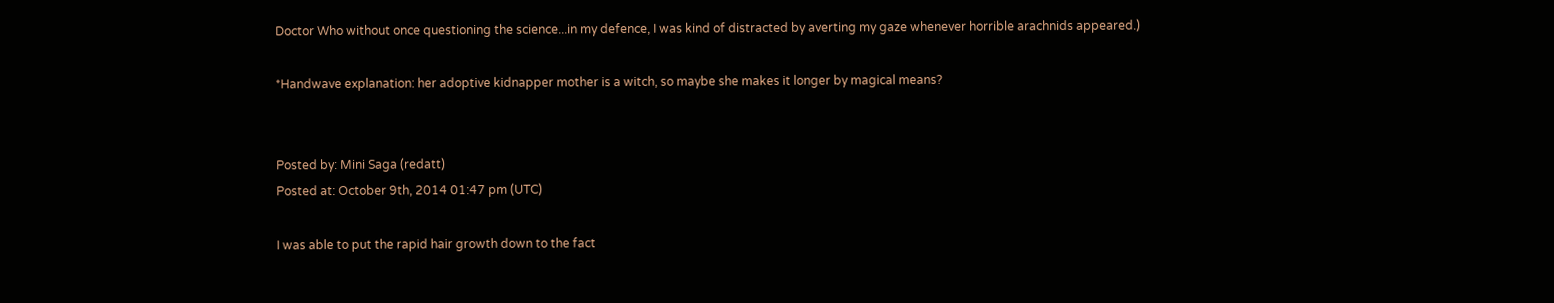Doctor Who without once questioning the science...in my defence, I was kind of distracted by averting my gaze whenever horrible arachnids appeared.)

*Handwave explanation: her adoptive kidnapper mother is a witch, so maybe she makes it longer by magical means?


Posted by: Mini Saga (redatt)
Posted at: October 9th, 2014 01:47 pm (UTC)

I was able to put the rapid hair growth down to the fact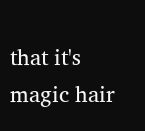that it's magic hair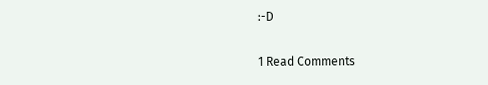:-D

1 Read Comments